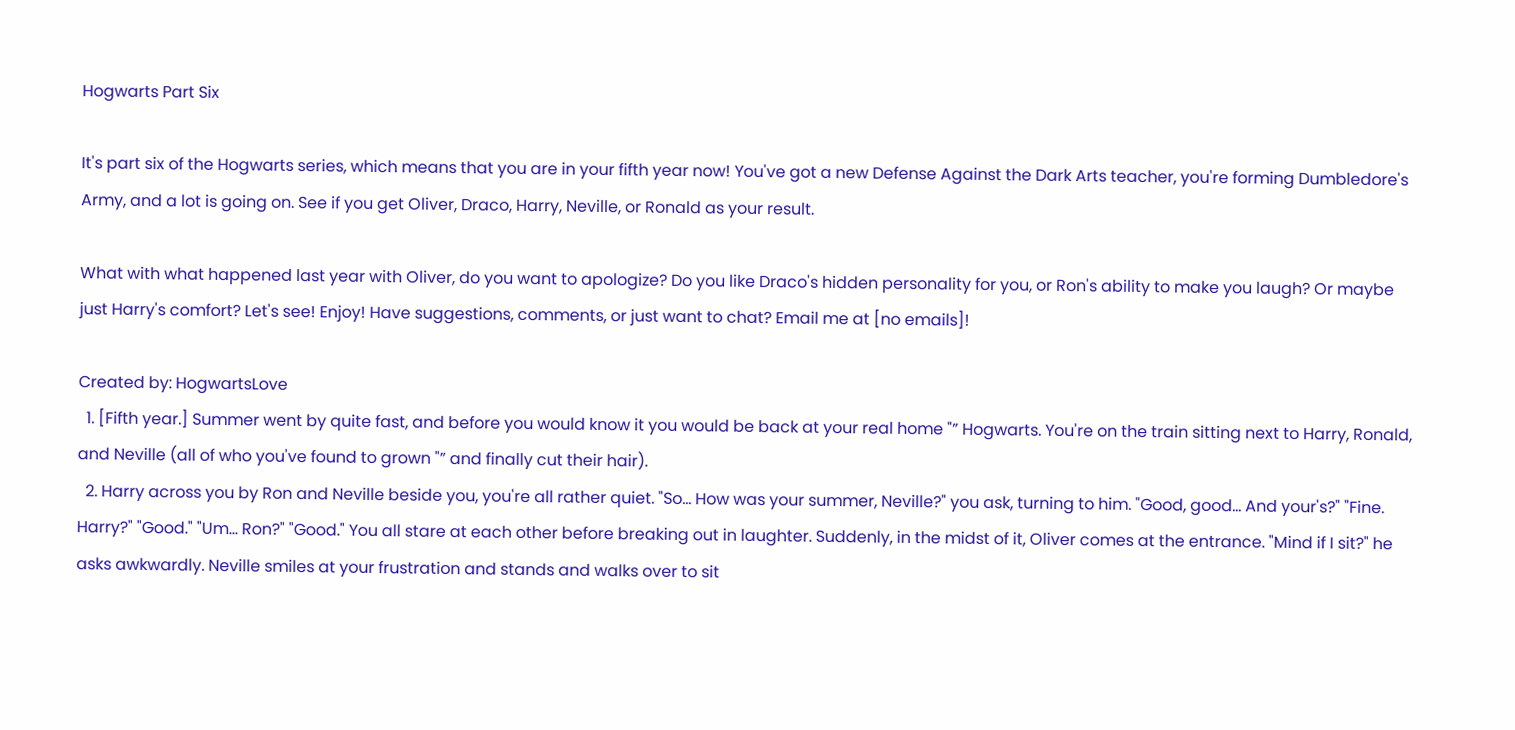Hogwarts Part Six

It's part six of the Hogwarts series, which means that you are in your fifth year now! You've got a new Defense Against the Dark Arts teacher, you're forming Dumbledore's Army, and a lot is going on. See if you get Oliver, Draco, Harry, Neville, or Ronald as your result.

What with what happened last year with Oliver, do you want to apologize? Do you like Draco's hidden personality for you, or Ron's ability to make you laugh? Or maybe just Harry's comfort? Let's see! Enjoy! Have suggestions, comments, or just want to chat? Email me at [no emails]!

Created by: HogwartsLove
  1. [Fifth year.] Summer went by quite fast, and before you would know it you would be back at your real home "” Hogwarts. You're on the train sitting next to Harry, Ronald, and Neville (all of who you've found to grown "” and finally cut their hair).
  2. Harry across you by Ron and Neville beside you, you're all rather quiet. "So... How was your summer, Neville?" you ask, turning to him. "Good, good... And your's?" "Fine. Harry?" "Good." "Um... Ron?" "Good." You all stare at each other before breaking out in laughter. Suddenly, in the midst of it, Oliver comes at the entrance. "Mind if I sit?" he asks awkwardly. Neville smiles at your frustration and stands and walks over to sit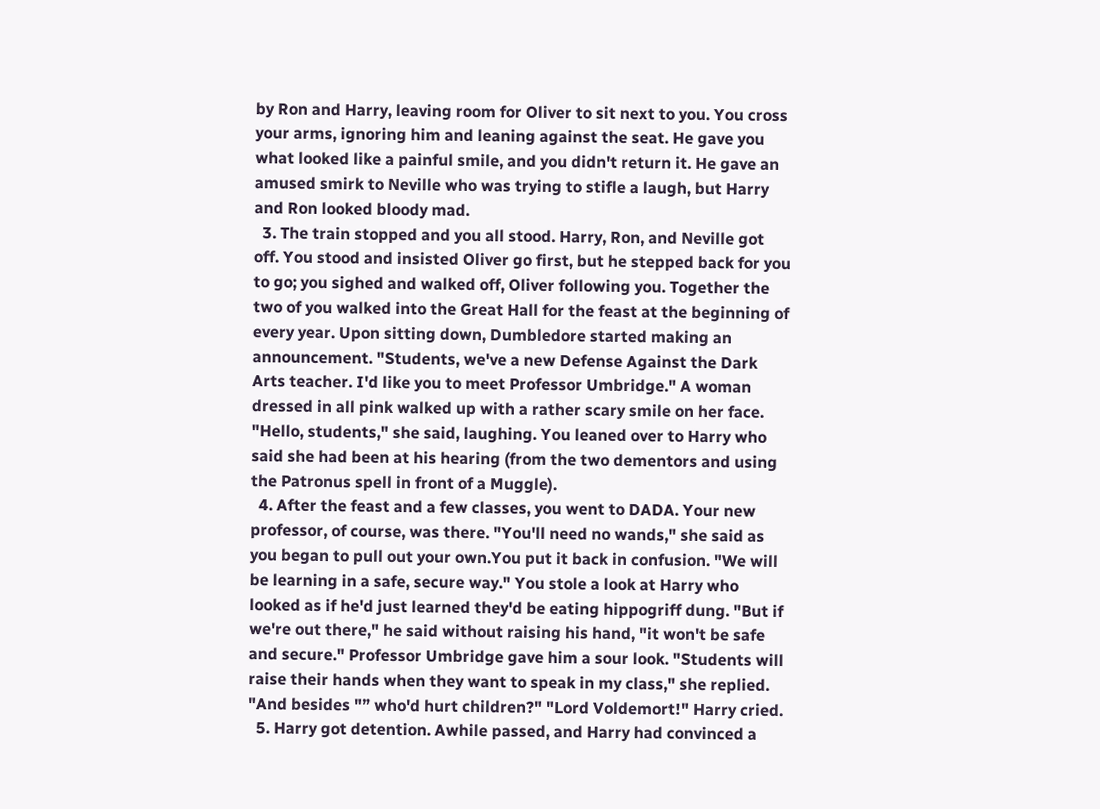by Ron and Harry, leaving room for Oliver to sit next to you. You cross your arms, ignoring him and leaning against the seat. He gave you what looked like a painful smile, and you didn't return it. He gave an amused smirk to Neville who was trying to stifle a laugh, but Harry and Ron looked bloody mad.
  3. The train stopped and you all stood. Harry, Ron, and Neville got off. You stood and insisted Oliver go first, but he stepped back for you to go; you sighed and walked off, Oliver following you. Together the two of you walked into the Great Hall for the feast at the beginning of every year. Upon sitting down, Dumbledore started making an announcement. "Students, we've a new Defense Against the Dark Arts teacher. I'd like you to meet Professor Umbridge." A woman dressed in all pink walked up with a rather scary smile on her face. "Hello, students," she said, laughing. You leaned over to Harry who said she had been at his hearing (from the two dementors and using the Patronus spell in front of a Muggle).
  4. After the feast and a few classes, you went to DADA. Your new professor, of course, was there. "You'll need no wands," she said as you began to pull out your own.You put it back in confusion. "We will be learning in a safe, secure way." You stole a look at Harry who looked as if he'd just learned they'd be eating hippogriff dung. "But if we're out there," he said without raising his hand, "it won't be safe and secure." Professor Umbridge gave him a sour look. "Students will raise their hands when they want to speak in my class," she replied. "And besides "” who'd hurt children?" "Lord Voldemort!" Harry cried.
  5. Harry got detention. Awhile passed, and Harry had convinced a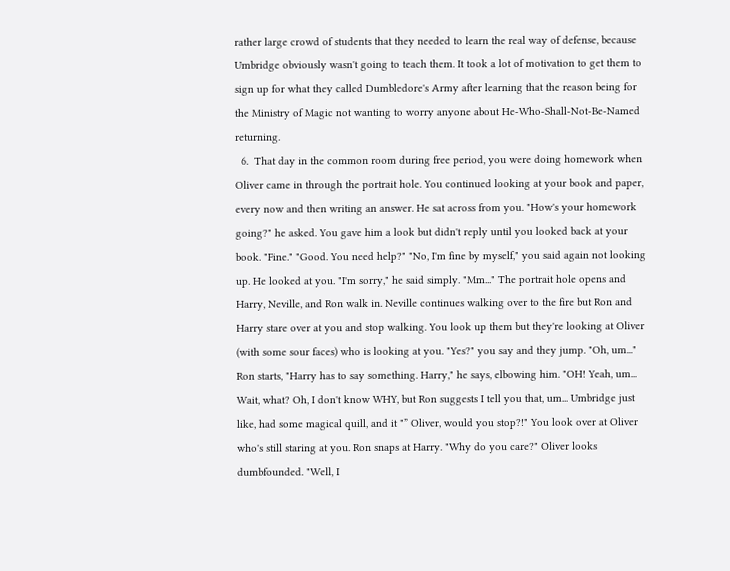rather large crowd of students that they needed to learn the real way of defense, because Umbridge obviously wasn't going to teach them. It took a lot of motivation to get them to sign up for what they called Dumbledore's Army after learning that the reason being for the Ministry of Magic not wanting to worry anyone about He-Who-Shall-Not-Be-Named returning.
  6.  That day in the common room during free period, you were doing homework when Oliver came in through the portrait hole. You continued looking at your book and paper, every now and then writing an answer. He sat across from you. "How's your homework going?" he asked. You gave him a look but didn't reply until you looked back at your book. "Fine." "Good. You need help?" "No, I'm fine by myself," you said again not looking up. He looked at you. "I'm sorry," he said simply. "Mm..." The portrait hole opens and Harry, Neville, and Ron walk in. Neville continues walking over to the fire but Ron and Harry stare over at you and stop walking. You look up them but they're looking at Oliver (with some sour faces) who is looking at you. "Yes?" you say and they jump. "Oh, um..." Ron starts, "Harry has to say something. Harry," he says, elbowing him. "OH! Yeah, um... Wait, what? Oh, I don't know WHY, but Ron suggests I tell you that, um... Umbridge just like, had some magical quill, and it "” Oliver, would you stop?!" You look over at Oliver who's still staring at you. Ron snaps at Harry. "Why do you care?" Oliver looks dumbfounded. "Well, I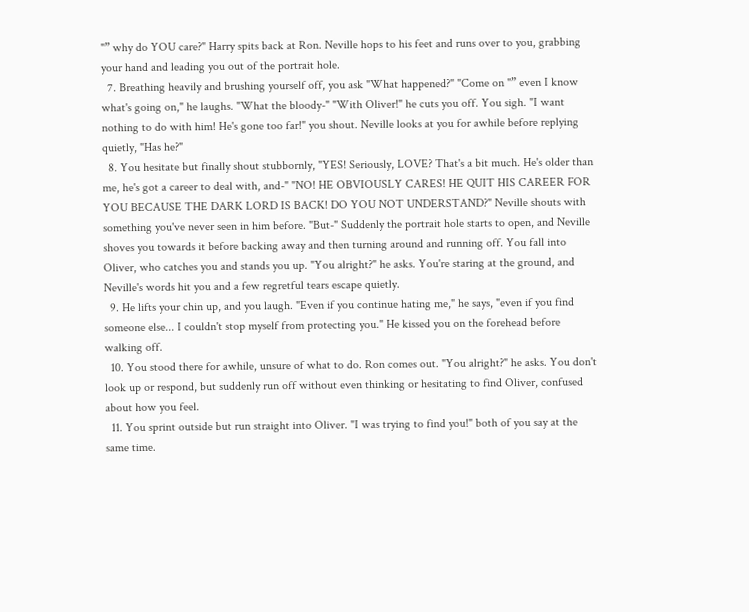"” why do YOU care?" Harry spits back at Ron. Neville hops to his feet and runs over to you, grabbing your hand and leading you out of the portrait hole.
  7. Breathing heavily and brushing yourself off, you ask "What happened?" "Come on "” even I know what's going on," he laughs. "What the bloody-" "With Oliver!" he cuts you off. You sigh. "I want nothing to do with him! He's gone too far!" you shout. Neville looks at you for awhile before replying quietly, "Has he?"
  8. You hesitate but finally shout stubbornly, "YES! Seriously, LOVE? That's a bit much. He's older than me, he's got a career to deal with, and-" "NO! HE OBVIOUSLY CARES! HE QUIT HIS CAREER FOR YOU BECAUSE THE DARK LORD IS BACK! DO YOU NOT UNDERSTAND?" Neville shouts with something you've never seen in him before. "But-" Suddenly the portrait hole starts to open, and Neville shoves you towards it before backing away and then turning around and running off. You fall into Oliver, who catches you and stands you up. "You alright?" he asks. You're staring at the ground, and Neville's words hit you and a few regretful tears escape quietly.
  9. He lifts your chin up, and you laugh. "Even if you continue hating me," he says, "even if you find someone else... I couldn't stop myself from protecting you." He kissed you on the forehead before walking off.
  10. You stood there for awhile, unsure of what to do. Ron comes out. "You alright?" he asks. You don't look up or respond, but suddenly run off without even thinking or hesitating to find Oliver, confused about how you feel.
  11. You sprint outside but run straight into Oliver. "I was trying to find you!" both of you say at the same time.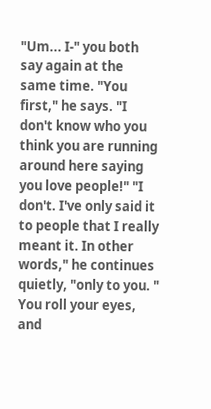"Um... I-" you both say again at the same time. "You first," he says. "I don't know who you think you are running around here saying you love people!" "I don't. I've only said it to people that I really meant it. In other words," he continues quietly, "only to you. " You roll your eyes, and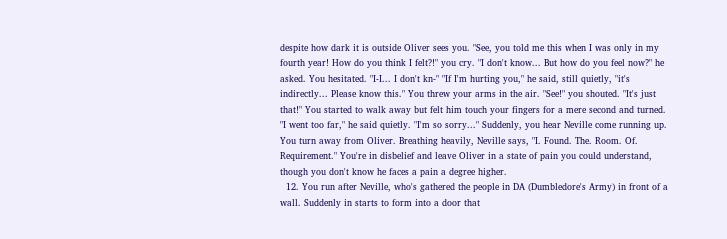despite how dark it is outside Oliver sees you. "See, you told me this when I was only in my fourth year! How do you think I felt?!" you cry. "I don't know... But how do you feel now?" he asked. You hesitated. "I-I... I don't kn-" "If I'm hurting you," he said, still quietly, "it's indirectly... Please know this." You threw your arms in the air. "See!" you shouted. "It's just that!" You started to walk away but felt him touch your fingers for a mere second and turned. "I went too far," he said quietly. "I'm so sorry..." Suddenly, you hear Neville come running up. You turn away from Oliver. Breathing heavily, Neville says, "I. Found. The. Room. Of. Requirement." You're in disbelief and leave Oliver in a state of pain you could understand, though you don't know he faces a pain a degree higher.
  12. You run after Neville, who's gathered the people in DA (Dumbledore's Army) in front of a wall. Suddenly in starts to form into a door that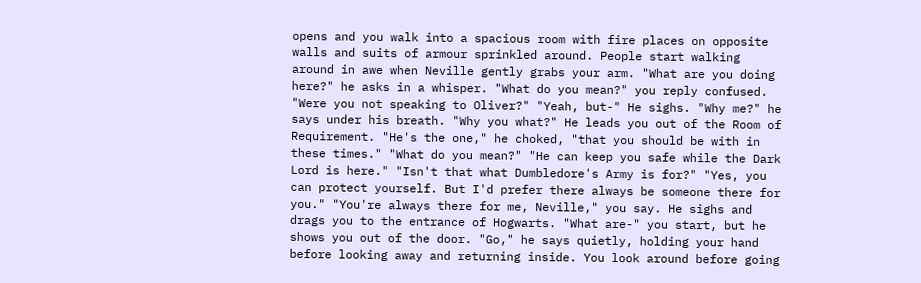opens and you walk into a spacious room with fire places on opposite walls and suits of armour sprinkled around. People start walking around in awe when Neville gently grabs your arm. "What are you doing here?" he asks in a whisper. "What do you mean?" you reply confused. "Were you not speaking to Oliver?" "Yeah, but-" He sighs. "Why me?" he says under his breath. "Why you what?" He leads you out of the Room of Requirement. "He's the one," he choked, "that you should be with in these times." "What do you mean?" "He can keep you safe while the Dark Lord is here." "Isn't that what Dumbledore's Army is for?" "Yes, you can protect yourself. But I'd prefer there always be someone there for you." "You're always there for me, Neville," you say. He sighs and drags you to the entrance of Hogwarts. "What are-" you start, but he shows you out of the door. "Go," he says quietly, holding your hand before looking away and returning inside. You look around before going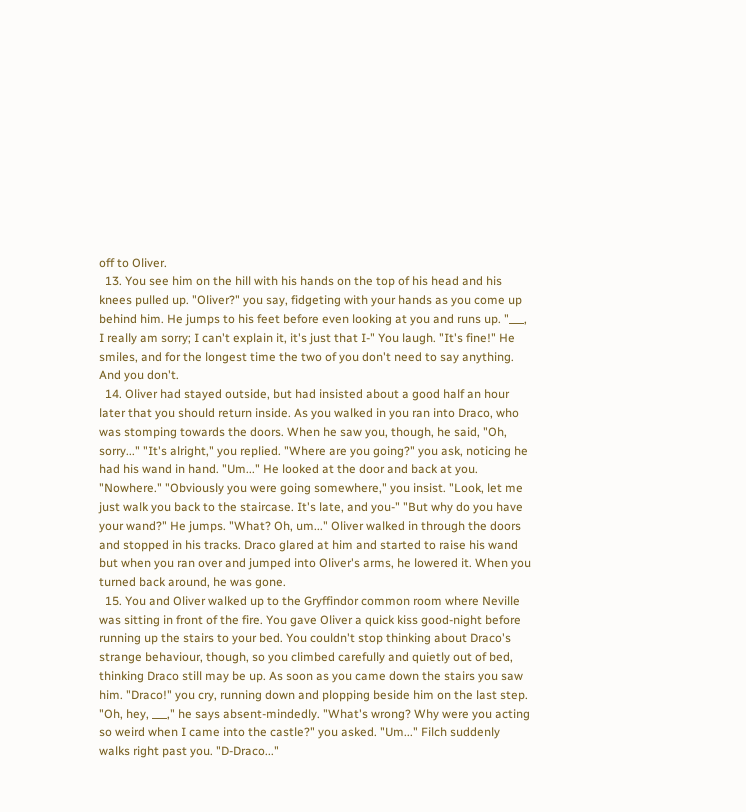off to Oliver.
  13. You see him on the hill with his hands on the top of his head and his knees pulled up. "Oliver?" you say, fidgeting with your hands as you come up behind him. He jumps to his feet before even looking at you and runs up. "___, I really am sorry; I can't explain it, it's just that I-" You laugh. "It's fine!" He smiles, and for the longest time the two of you don't need to say anything. And you don't.
  14. Oliver had stayed outside, but had insisted about a good half an hour later that you should return inside. As you walked in you ran into Draco, who was stomping towards the doors. When he saw you, though, he said, "Oh, sorry..." "It's alright," you replied. "Where are you going?" you ask, noticing he had his wand in hand. "Um..." He looked at the door and back at you. "Nowhere." "Obviously you were going somewhere," you insist. "Look, let me just walk you back to the staircase. It's late, and you-" "But why do you have your wand?" He jumps. "What? Oh, um..." Oliver walked in through the doors and stopped in his tracks. Draco glared at him and started to raise his wand but when you ran over and jumped into Oliver's arms, he lowered it. When you turned back around, he was gone.
  15. You and Oliver walked up to the Gryffindor common room where Neville was sitting in front of the fire. You gave Oliver a quick kiss good-night before running up the stairs to your bed. You couldn't stop thinking about Draco's strange behaviour, though, so you climbed carefully and quietly out of bed, thinking Draco still may be up. As soon as you came down the stairs you saw him. "Draco!" you cry, running down and plopping beside him on the last step. "Oh, hey, ___," he says absent-mindedly. "What's wrong? Why were you acting so weird when I came into the castle?" you asked. "Um..." Filch suddenly walks right past you. "D-Draco..."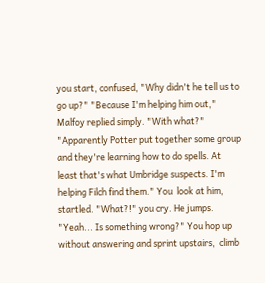you start, confused, "Why didn't he tell us to go up?" "Because I'm helping him out," Malfoy replied simply. "With what?" "Apparently Potter put together some group and they're learning how to do spells. At least that's what Umbridge suspects. I'm helping Filch find them." You  look at him, startled. "What?!" you cry. He jumps. "Yeah... Is something wrong?" You hop up without answering and sprint upstairs,  climb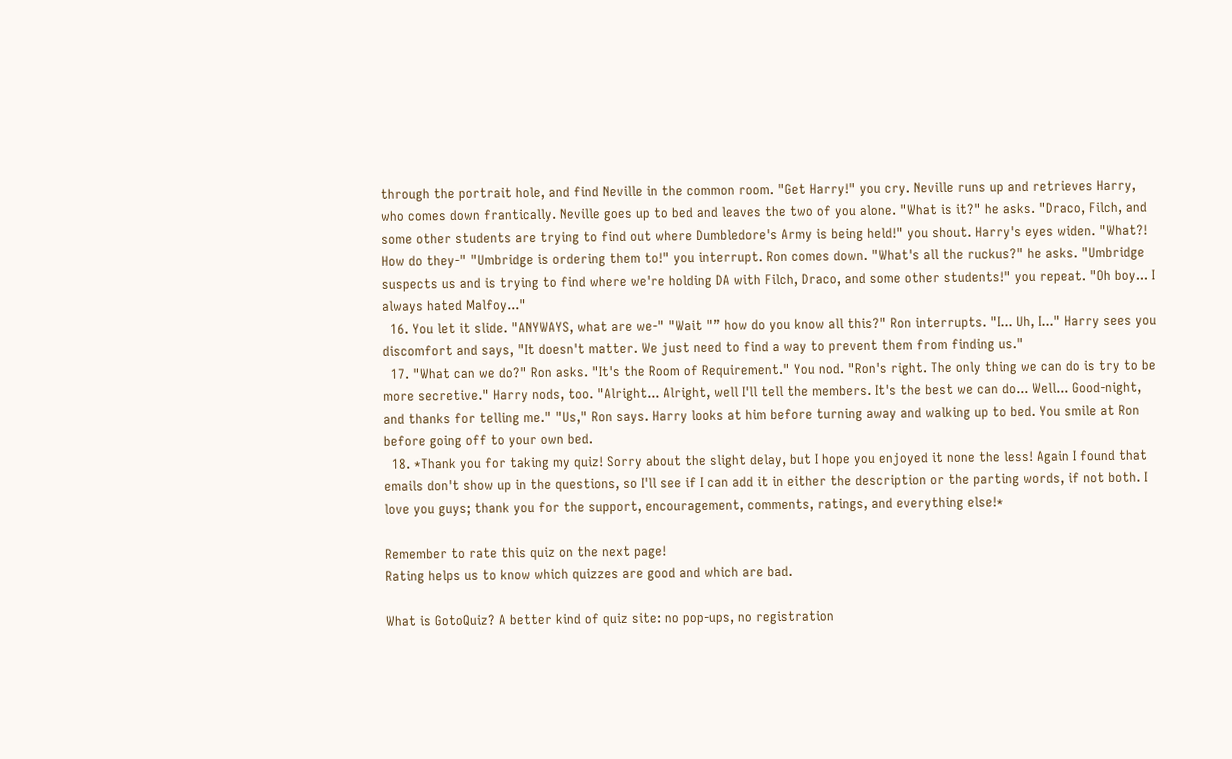through the portrait hole, and find Neville in the common room. "Get Harry!" you cry. Neville runs up and retrieves Harry, who comes down frantically. Neville goes up to bed and leaves the two of you alone. "What is it?" he asks. "Draco, Filch, and some other students are trying to find out where Dumbledore's Army is being held!" you shout. Harry's eyes widen. "What?! How do they-" "Umbridge is ordering them to!" you interrupt. Ron comes down. "What's all the ruckus?" he asks. "Umbridge suspects us and is trying to find where we're holding DA with Filch, Draco, and some other students!" you repeat. "Oh boy... I always hated Malfoy..."
  16. You let it slide. "ANYWAYS, what are we-" "Wait "” how do you know all this?" Ron interrupts. "I... Uh, I..." Harry sees you discomfort and says, "It doesn't matter. We just need to find a way to prevent them from finding us."
  17. "What can we do?" Ron asks. "It's the Room of Requirement." You nod. "Ron's right. The only thing we can do is try to be more secretive." Harry nods, too. "Alright... Alright, well I'll tell the members. It's the best we can do... Well... Good-night, and thanks for telling me." "Us," Ron says. Harry looks at him before turning away and walking up to bed. You smile at Ron before going off to your own bed.
  18. *Thank you for taking my quiz! Sorry about the slight delay, but I hope you enjoyed it none the less! Again I found that emails don't show up in the questions, so I'll see if I can add it in either the description or the parting words, if not both. I love you guys; thank you for the support, encouragement, comments, ratings, and everything else!*

Remember to rate this quiz on the next page!
Rating helps us to know which quizzes are good and which are bad.

What is GotoQuiz? A better kind of quiz site: no pop-ups, no registration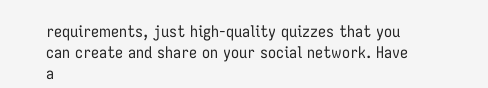requirements, just high-quality quizzes that you can create and share on your social network. Have a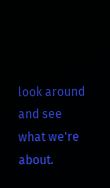look around and see what we're about.